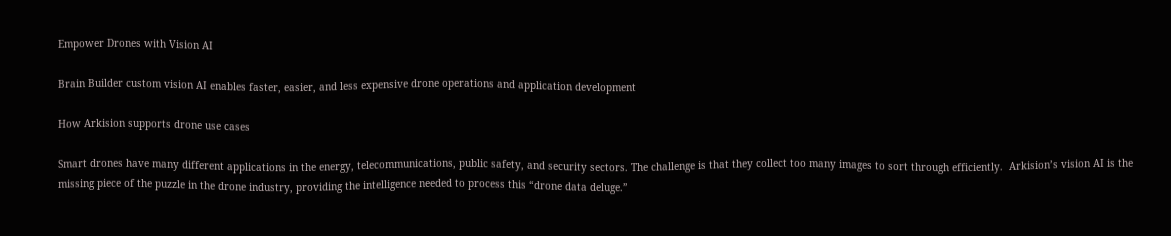Empower Drones with Vision AI

Brain Builder custom vision AI enables faster, easier, and less expensive drone operations and application development

How Arkision supports drone use cases

Smart drones have many different applications in the energy, telecommunications, public safety, and security sectors. The challenge is that they collect too many images to sort through efficiently.  Arkision’s vision AI is the missing piece of the puzzle in the drone industry, providing the intelligence needed to process this “drone data deluge.”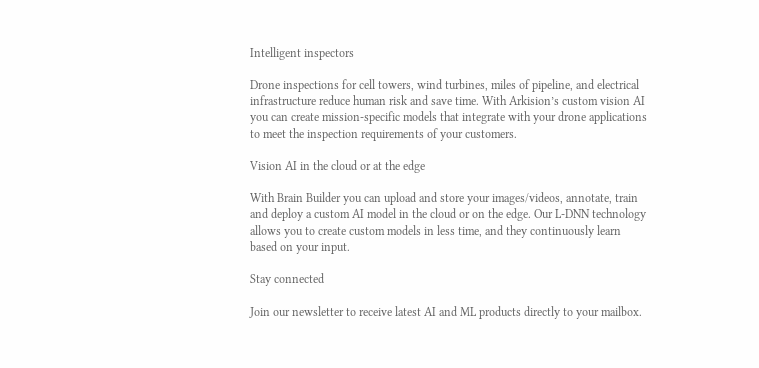Intelligent inspectors

Drone inspections for cell towers, wind turbines, miles of pipeline, and electrical infrastructure reduce human risk and save time. With Arkision’s custom vision AI you can create mission-specific models that integrate with your drone applications to meet the inspection requirements of your customers.

Vision AI in the cloud or at the edge

With Brain Builder you can upload and store your images/videos, annotate, train and deploy a custom AI model in the cloud or on the edge. Our L-DNN technology allows you to create custom models in less time, and they continuously learn based on your input.

Stay connected

Join our newsletter to receive latest AI and ML products directly to your mailbox.